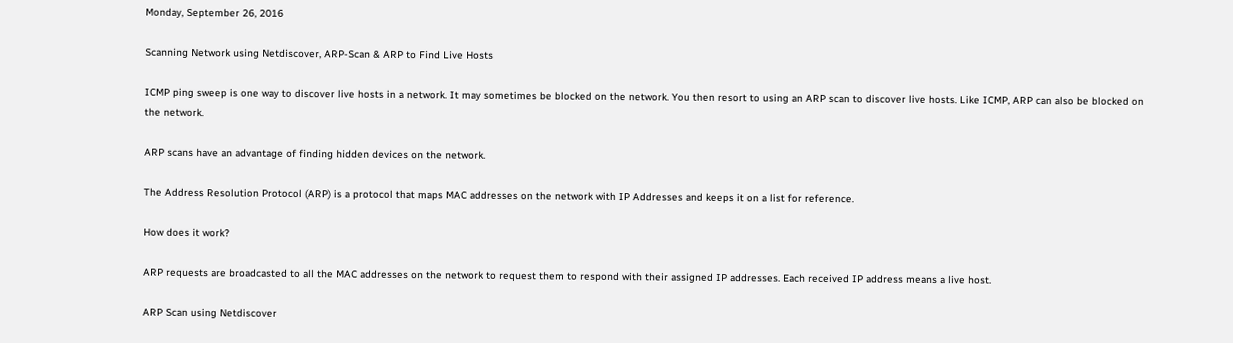Monday, September 26, 2016

Scanning Network using Netdiscover, ARP-Scan & ARP to Find Live Hosts

ICMP ping sweep is one way to discover live hosts in a network. It may sometimes be blocked on the network. You then resort to using an ARP scan to discover live hosts. Like ICMP, ARP can also be blocked on the network.

ARP scans have an advantage of finding hidden devices on the network.

The Address Resolution Protocol (ARP) is a protocol that maps MAC addresses on the network with IP Addresses and keeps it on a list for reference.

How does it work?

ARP requests are broadcasted to all the MAC addresses on the network to request them to respond with their assigned IP addresses. Each received IP address means a live host.

ARP Scan using Netdiscover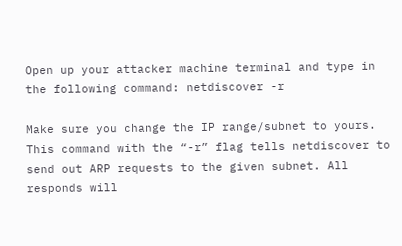Open up your attacker machine terminal and type in the following command: netdiscover -r

Make sure you change the IP range/subnet to yours. This command with the “-r” flag tells netdiscover to send out ARP requests to the given subnet. All responds will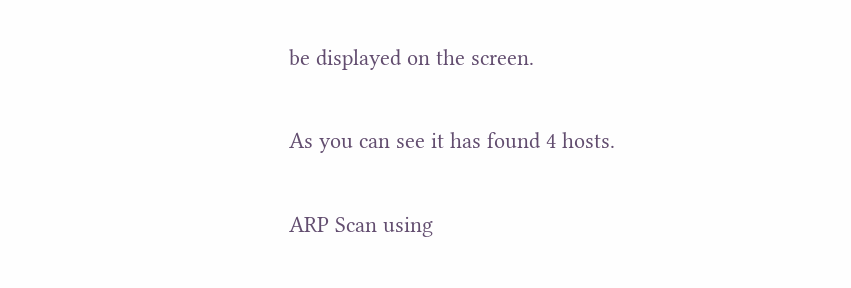be displayed on the screen.

As you can see it has found 4 hosts.

ARP Scan using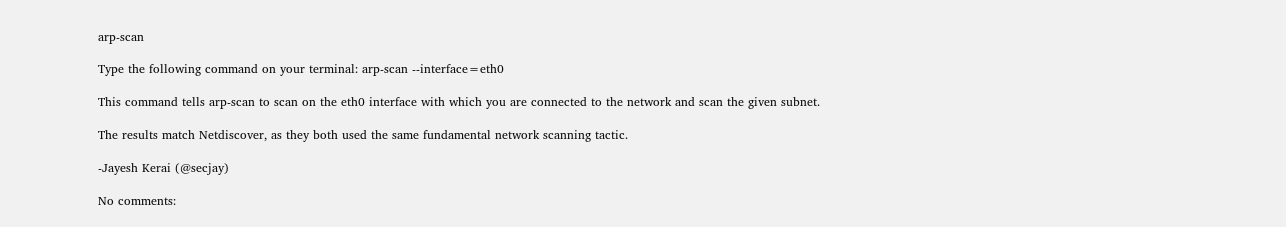arp-scan

Type the following command on your terminal: arp-scan --interface=eth0

This command tells arp-scan to scan on the eth0 interface with which you are connected to the network and scan the given subnet.

The results match Netdiscover, as they both used the same fundamental network scanning tactic.

-Jayesh Kerai (@secjay)

No comments: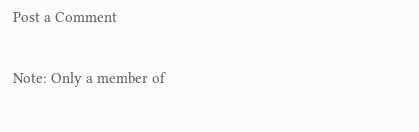Post a Comment

Note: Only a member of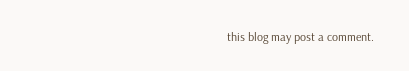this blog may post a comment.